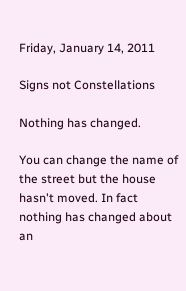Friday, January 14, 2011

Signs not Constellations

Nothing has changed.

You can change the name of the street but the house hasn't moved. In fact nothing has changed about an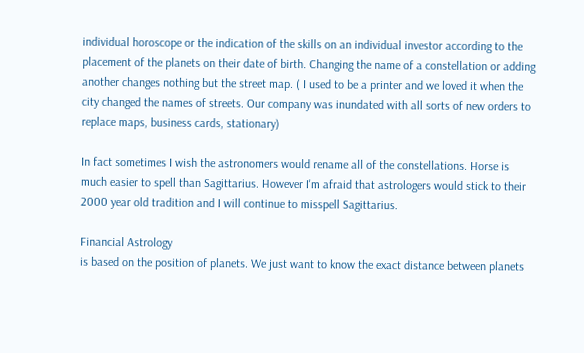individual horoscope or the indication of the skills on an individual investor according to the placement of the planets on their date of birth. Changing the name of a constellation or adding another changes nothing but the street map. ( I used to be a printer and we loved it when the city changed the names of streets. Our company was inundated with all sorts of new orders to replace maps, business cards, stationary)

In fact sometimes I wish the astronomers would rename all of the constellations. Horse is much easier to spell than Sagittarius. However I'm afraid that astrologers would stick to their 2000 year old tradition and I will continue to misspell Sagittarius.

Financial Astrology
is based on the position of planets. We just want to know the exact distance between planets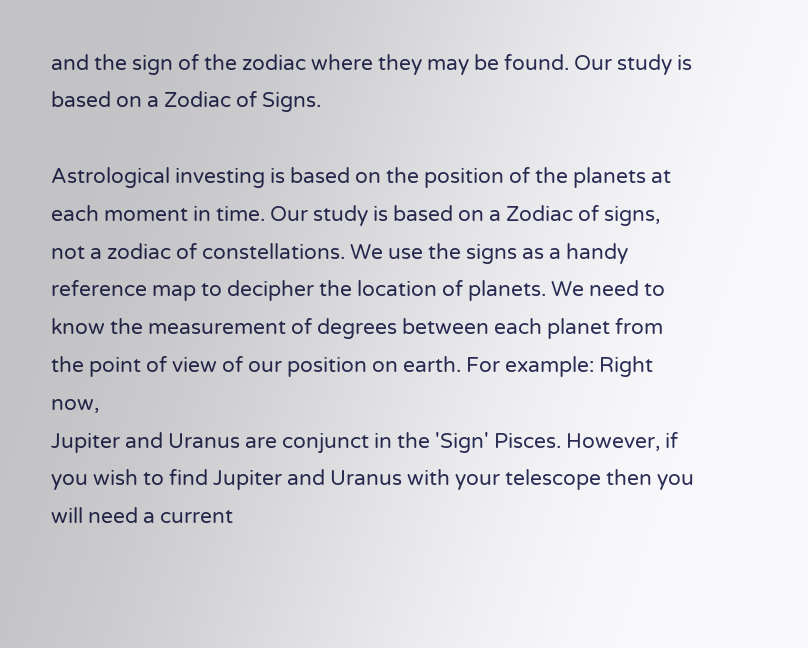and the sign of the zodiac where they may be found. Our study is based on a Zodiac of Signs.

Astrological investing is based on the position of the planets at each moment in time. Our study is based on a Zodiac of signs, not a zodiac of constellations. We use the signs as a handy reference map to decipher the location of planets. We need to know the measurement of degrees between each planet from the point of view of our position on earth. For example: Right now,
Jupiter and Uranus are conjunct in the 'Sign' Pisces. However, if you wish to find Jupiter and Uranus with your telescope then you will need a current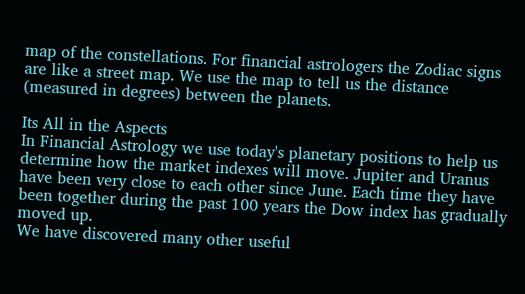map of the constellations. For financial astrologers the Zodiac signs are like a street map. We use the map to tell us the distance (measured in degrees) between the planets.

Its All in the Aspects
In Financial Astrology we use today's planetary positions to help us determine how the market indexes will move. Jupiter and Uranus have been very close to each other since June. Each time they have been together during the past 100 years the Dow index has gradually moved up.
We have discovered many other useful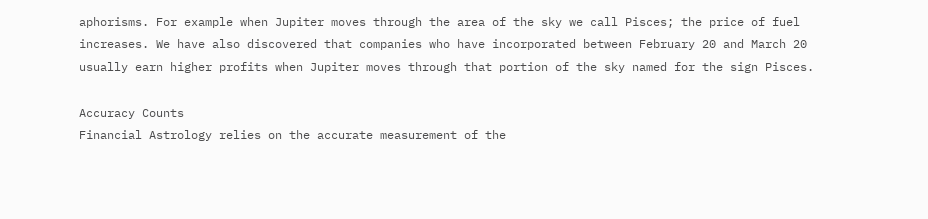aphorisms. For example when Jupiter moves through the area of the sky we call Pisces; the price of fuel increases. We have also discovered that companies who have incorporated between February 20 and March 20 usually earn higher profits when Jupiter moves through that portion of the sky named for the sign Pisces.

Accuracy Counts
Financial Astrology relies on the accurate measurement of the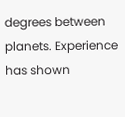degrees between planets. Experience has shown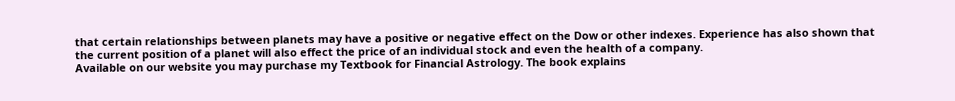that certain relationships between planets may have a positive or negative effect on the Dow or other indexes. Experience has also shown that the current position of a planet will also effect the price of an individual stock and even the health of a company.
Available on our website you may purchase my Textbook for Financial Astrology. The book explains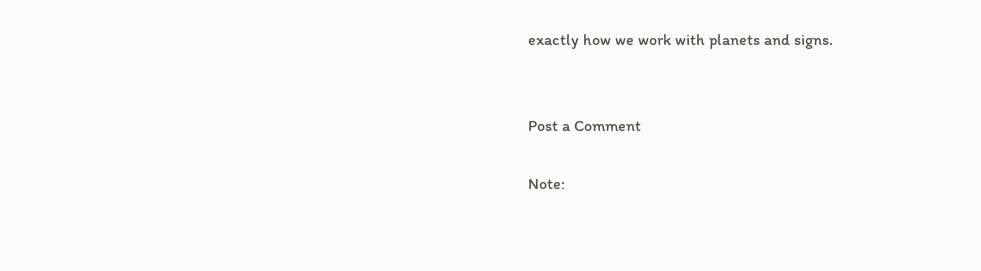exactly how we work with planets and signs.


Post a Comment

Note: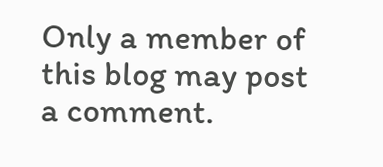Only a member of this blog may post a comment.